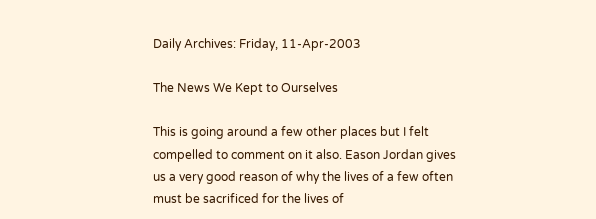Daily Archives: Friday, 11-Apr-2003

The News We Kept to Ourselves

This is going around a few other places but I felt compelled to comment on it also. Eason Jordan gives us a very good reason of why the lives of a few often must be sacrificed for the lives of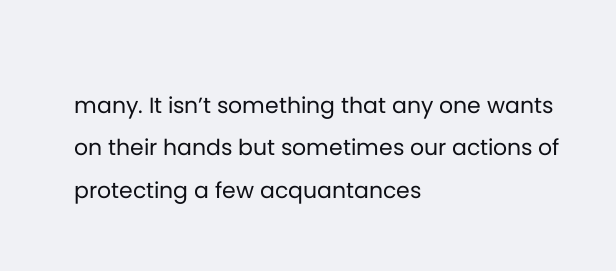many. It isn’t something that any one wants on their hands but sometimes our actions of protecting a few acquantances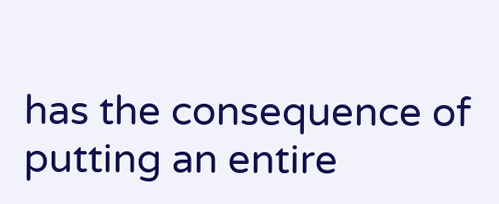has the consequence of putting an entire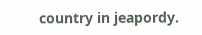country in jeapordy.